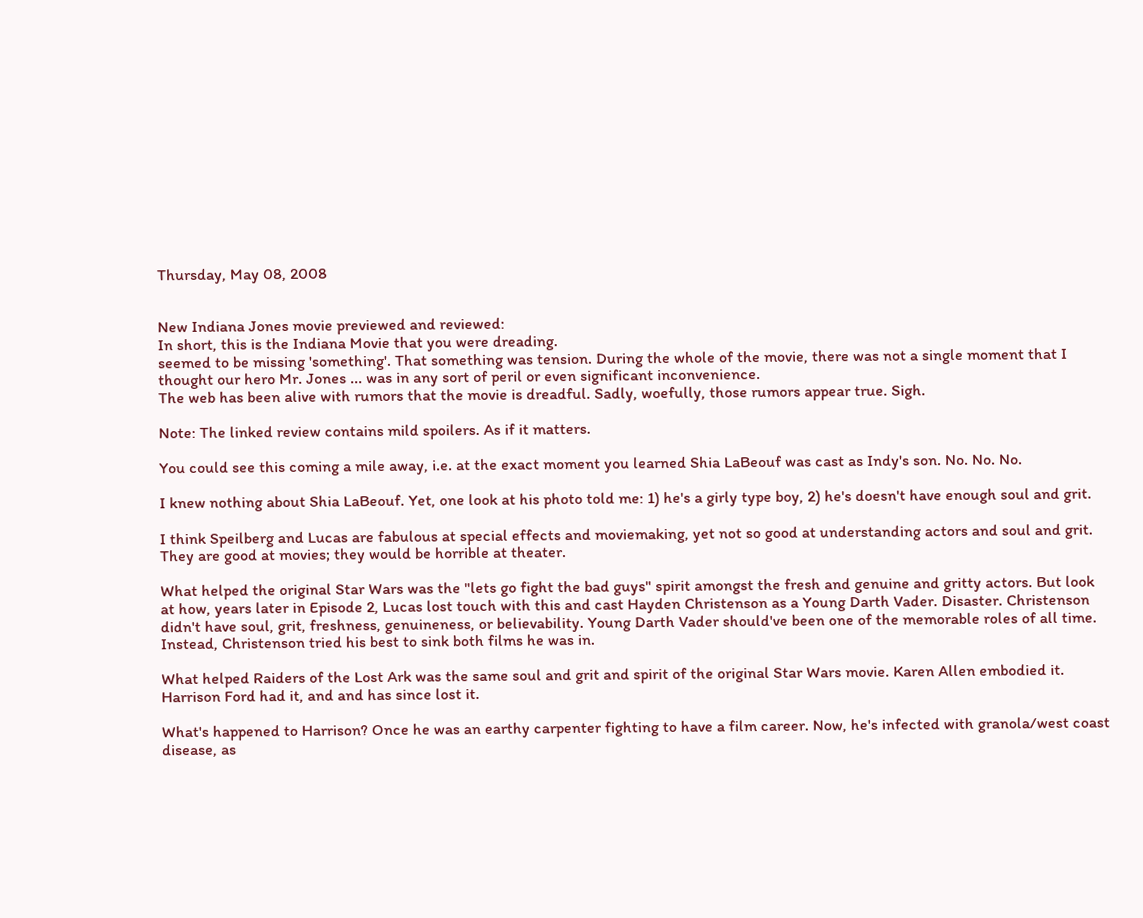Thursday, May 08, 2008


New Indiana Jones movie previewed and reviewed:
In short, this is the Indiana Movie that you were dreading.
seemed to be missing 'something'. That something was tension. During the whole of the movie, there was not a single moment that I thought our hero Mr. Jones ... was in any sort of peril or even significant inconvenience.
The web has been alive with rumors that the movie is dreadful. Sadly, woefully, those rumors appear true. Sigh.

Note: The linked review contains mild spoilers. As if it matters.

You could see this coming a mile away, i.e. at the exact moment you learned Shia LaBeouf was cast as Indy's son. No. No. No.

I knew nothing about Shia LaBeouf. Yet, one look at his photo told me: 1) he's a girly type boy, 2) he's doesn't have enough soul and grit.

I think Speilberg and Lucas are fabulous at special effects and moviemaking, yet not so good at understanding actors and soul and grit. They are good at movies; they would be horrible at theater.

What helped the original Star Wars was the "lets go fight the bad guys" spirit amongst the fresh and genuine and gritty actors. But look at how, years later in Episode 2, Lucas lost touch with this and cast Hayden Christenson as a Young Darth Vader. Disaster. Christenson didn't have soul, grit, freshness, genuineness, or believability. Young Darth Vader should've been one of the memorable roles of all time. Instead, Christenson tried his best to sink both films he was in.

What helped Raiders of the Lost Ark was the same soul and grit and spirit of the original Star Wars movie. Karen Allen embodied it. Harrison Ford had it, and and has since lost it.

What's happened to Harrison? Once he was an earthy carpenter fighting to have a film career. Now, he's infected with granola/west coast disease, as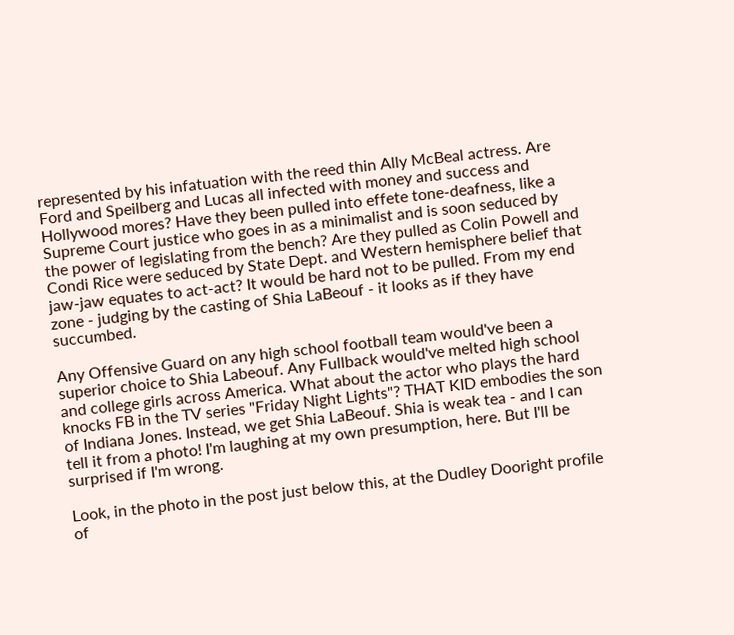represented by his infatuation with the reed thin Ally McBeal actress. Are Ford and Speilberg and Lucas all infected with money and success and Hollywood mores? Have they been pulled into effete tone-deafness, like a Supreme Court justice who goes in as a minimalist and is soon seduced by the power of legislating from the bench? Are they pulled as Colin Powell and Condi Rice were seduced by State Dept. and Western hemisphere belief that jaw-jaw equates to act-act? It would be hard not to be pulled. From my end zone - judging by the casting of Shia LaBeouf - it looks as if they have succumbed.

Any Offensive Guard on any high school football team would've been a superior choice to Shia Labeouf. Any Fullback would've melted high school and college girls across America. What about the actor who plays the hard knocks FB in the TV series "Friday Night Lights"? THAT KID embodies the son of Indiana Jones. Instead, we get Shia LaBeouf. Shia is weak tea - and I can tell it from a photo! I'm laughing at my own presumption, here. But I'll be surprised if I'm wrong.

Look, in the photo in the post just below this, at the Dudley Dooright profile of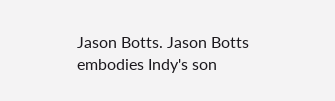Jason Botts. Jason Botts embodies Indy's son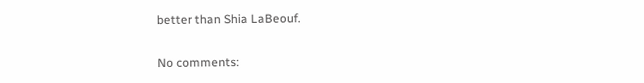better than Shia LaBeouf.

No comments: